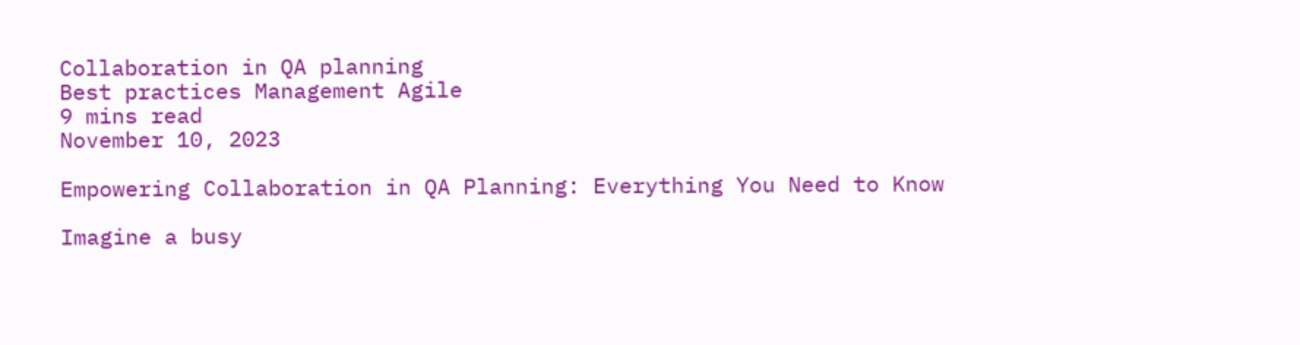Collaboration in QA planning
Best practices Management Agile
9 mins read
November 10, 2023

Empowering Collaboration in QA Planning: Everything You Need to Know

Imagine a busy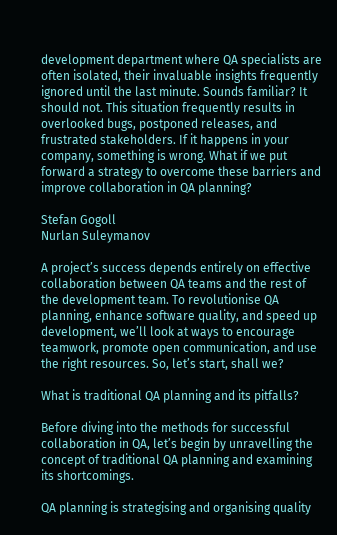development department where QA specialists are often isolated, their invaluable insights frequently ignored until the last minute. Sounds familiar? It should not. This situation frequently results in overlooked bugs, postponed releases, and frustrated stakeholders. If it happens in your company, something is wrong. What if we put forward a strategy to overcome these barriers and improve collaboration in QA planning?

Stefan Gogoll
Nurlan Suleymanov

A project’s success depends entirely on effective collaboration between QA teams and the rest of the development team. To revolutionise QA planning, enhance software quality, and speed up development, we’ll look at ways to encourage teamwork, promote open communication, and use the right resources. So, let’s start, shall we?

What is traditional QA planning and its pitfalls?

Before diving into the methods for successful collaboration in QA, let’s begin by unravelling the concept of traditional QA planning and examining its shortcomings.

QA planning is strategising and organising quality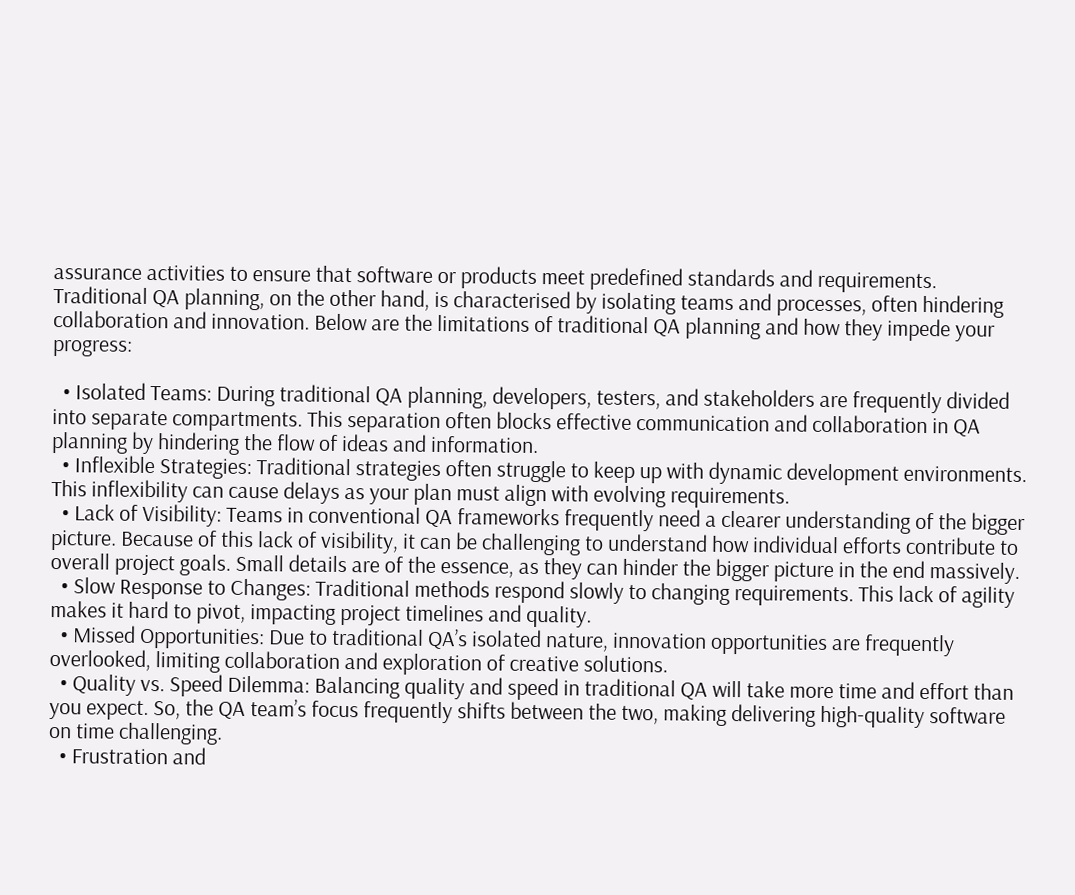assurance activities to ensure that software or products meet predefined standards and requirements. Traditional QA planning, on the other hand, is characterised by isolating teams and processes, often hindering collaboration and innovation. Below are the limitations of traditional QA planning and how they impede your progress:

  • Isolated Teams: During traditional QA planning, developers, testers, and stakeholders are frequently divided into separate compartments. This separation often blocks effective communication and collaboration in QA planning by hindering the flow of ideas and information.
  • Inflexible Strategies: Traditional strategies often struggle to keep up with dynamic development environments. This inflexibility can cause delays as your plan must align with evolving requirements.
  • Lack of Visibility: Teams in conventional QA frameworks frequently need a clearer understanding of the bigger picture. Because of this lack of visibility, it can be challenging to understand how individual efforts contribute to overall project goals. Small details are of the essence, as they can hinder the bigger picture in the end massively.
  • Slow Response to Changes: Traditional methods respond slowly to changing requirements. This lack of agility makes it hard to pivot, impacting project timelines and quality.
  • Missed Opportunities: Due to traditional QA’s isolated nature, innovation opportunities are frequently overlooked, limiting collaboration and exploration of creative solutions.
  • Quality vs. Speed Dilemma: Balancing quality and speed in traditional QA will take more time and effort than you expect. So, the QA team’s focus frequently shifts between the two, making delivering high-quality software on time challenging.
  • Frustration and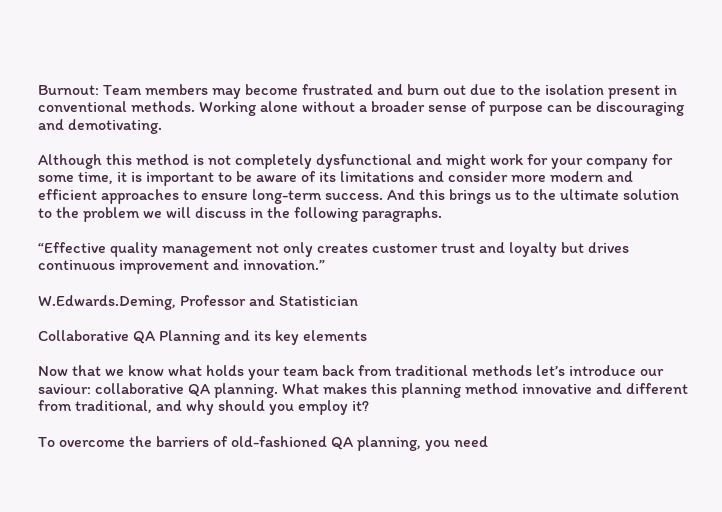Burnout: Team members may become frustrated and burn out due to the isolation present in conventional methods. Working alone without a broader sense of purpose can be discouraging and demotivating.

Although this method is not completely dysfunctional and might work for your company for some time, it is important to be aware of its limitations and consider more modern and efficient approaches to ensure long-term success. And this brings us to the ultimate solution to the problem we will discuss in the following paragraphs.

“Effective quality management not only creates customer trust and loyalty but drives continuous improvement and innovation.”

W.Edwards.Deming, Professor and Statistician

Collaborative QA Planning and its key elements

Now that we know what holds your team back from traditional methods let’s introduce our saviour: collaborative QA planning. What makes this planning method innovative and different from traditional, and why should you employ it?

To overcome the barriers of old-fashioned QA planning, you need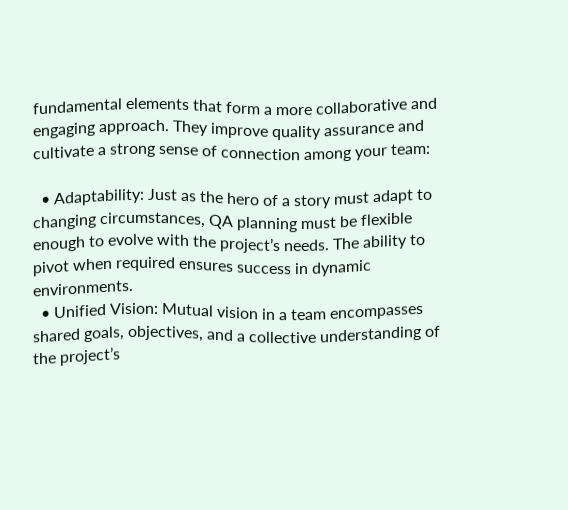fundamental elements that form a more collaborative and engaging approach. They improve quality assurance and cultivate a strong sense of connection among your team:

  • Adaptability: Just as the hero of a story must adapt to changing circumstances, QA planning must be flexible enough to evolve with the project’s needs. The ability to pivot when required ensures success in dynamic environments.
  • Unified Vision: Mutual vision in a team encompasses shared goals, objectives, and a collective understanding of the project’s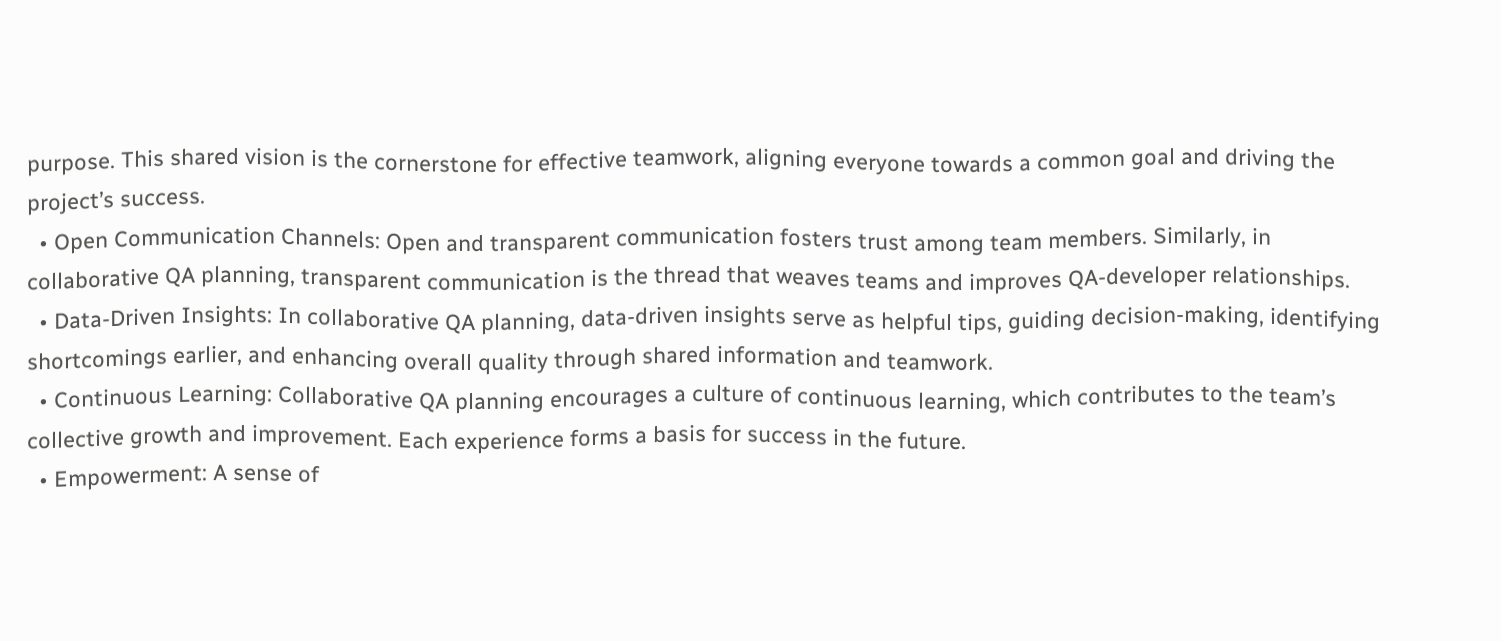purpose. This shared vision is the cornerstone for effective teamwork, aligning everyone towards a common goal and driving the project’s success.
  • Open Communication Channels: Open and transparent communication fosters trust among team members. Similarly, in collaborative QA planning, transparent communication is the thread that weaves teams and improves QA-developer relationships.
  • Data-Driven Insights: In collaborative QA planning, data-driven insights serve as helpful tips, guiding decision-making, identifying shortcomings earlier, and enhancing overall quality through shared information and teamwork.
  • Continuous Learning: Collaborative QA planning encourages a culture of continuous learning, which contributes to the team’s collective growth and improvement. Each experience forms a basis for success in the future.
  • Empowerment: A sense of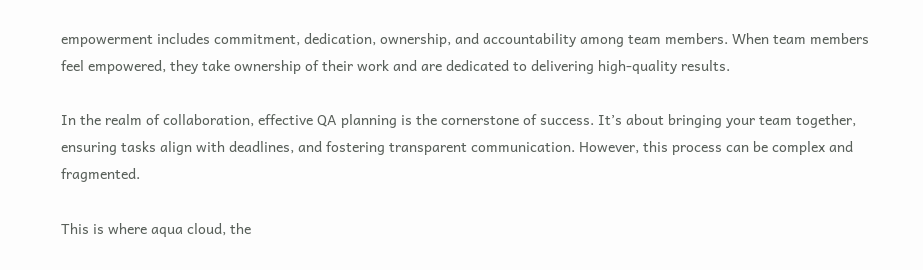empowerment includes commitment, dedication, ownership, and accountability among team members. When team members feel empowered, they take ownership of their work and are dedicated to delivering high-quality results.

In the realm of collaboration, effective QA planning is the cornerstone of success. It’s about bringing your team together, ensuring tasks align with deadlines, and fostering transparent communication. However, this process can be complex and fragmented.

This is where aqua cloud, the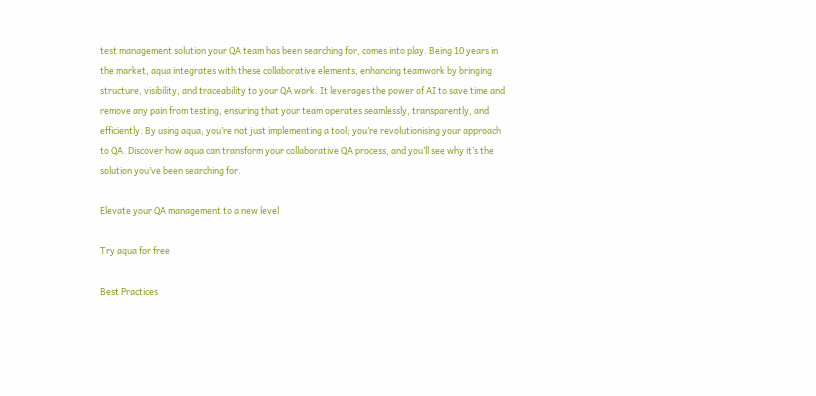test management solution your QA team has been searching for, comes into play. Being 10 years in the market, aqua integrates with these collaborative elements, enhancing teamwork by bringing structure, visibility, and traceability to your QA work. It leverages the power of AI to save time and remove any pain from testing, ensuring that your team operates seamlessly, transparently, and efficiently. By using aqua, you’re not just implementing a tool; you’re revolutionising your approach to QA. Discover how aqua can transform your collaborative QA process, and you’ll see why it’s the solution you’ve been searching for.

Elevate your QA management to a new level

Try aqua for free

Best Practices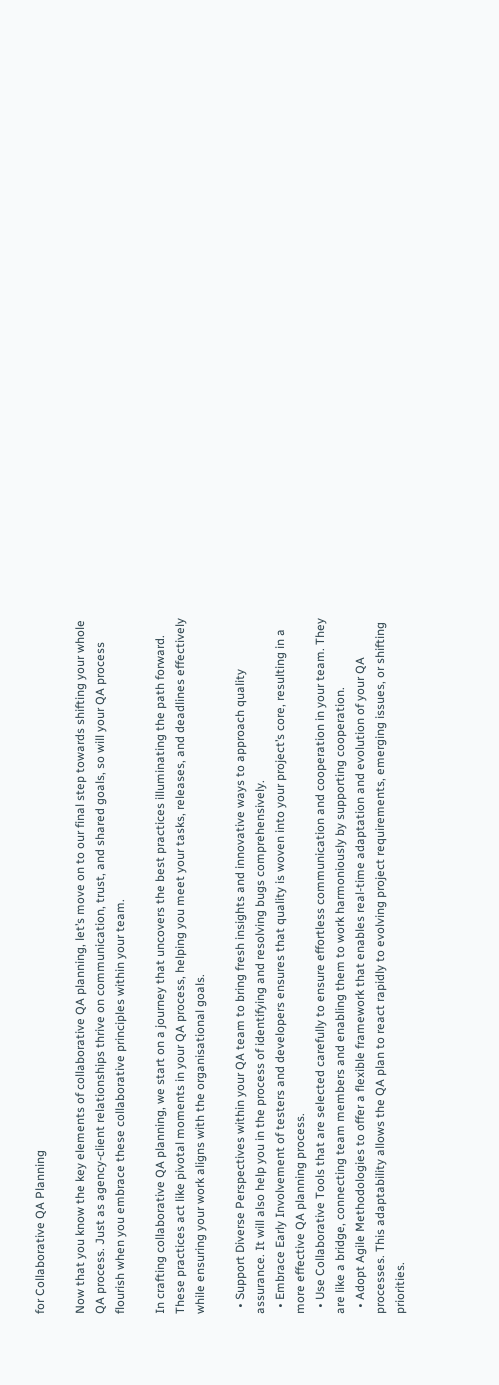for Collaborative QA Planning

Now that you know the key elements of collaborative QA planning, let’s move on to our final step towards shifting your whole QA process. Just as agency-client relationships thrive on communication, trust, and shared goals, so will your QA process flourish when you embrace these collaborative principles within your team.

In crafting collaborative QA planning, we start on a journey that uncovers the best practices illuminating the path forward. These practices act like pivotal moments in your QA process, helping you meet your tasks, releases, and deadlines effectively while ensuring your work aligns with the organisational goals.

  • Support Diverse Perspectives within your QA team to bring fresh insights and innovative ways to approach quality assurance. It will also help you in the process of identifying and resolving bugs comprehensively.
  • Embrace Early Involvement of testers and developers ensures that quality is woven into your project’s core, resulting in a more effective QA planning process.
  • Use Collaborative Tools that are selected carefully to ensure effortless communication and cooperation in your team. They are like a bridge, connecting team members and enabling them to work harmoniously by supporting cooperation.
  • Adopt Agile Methodologies to offer a flexible framework that enables real-time adaptation and evolution of your QA processes. This adaptability allows the QA plan to react rapidly to evolving project requirements, emerging issues, or shifting priorities.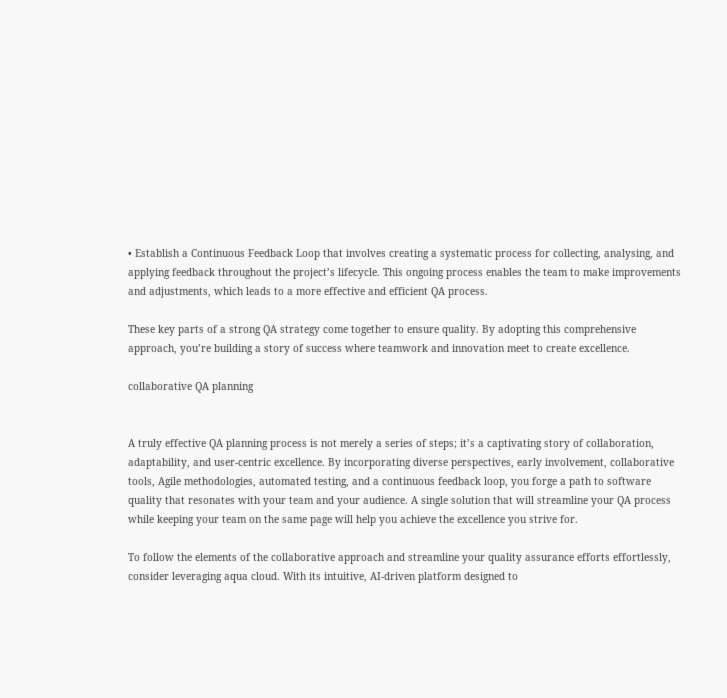• Establish a Continuous Feedback Loop that involves creating a systematic process for collecting, analysing, and applying feedback throughout the project’s lifecycle. This ongoing process enables the team to make improvements and adjustments, which leads to a more effective and efficient QA process.

These key parts of a strong QA strategy come together to ensure quality. By adopting this comprehensive approach, you’re building a story of success where teamwork and innovation meet to create excellence.

collaborative QA planning


A truly effective QA planning process is not merely a series of steps; it’s a captivating story of collaboration, adaptability, and user-centric excellence. By incorporating diverse perspectives, early involvement, collaborative tools, Agile methodologies, automated testing, and a continuous feedback loop, you forge a path to software quality that resonates with your team and your audience. A single solution that will streamline your QA process while keeping your team on the same page will help you achieve the excellence you strive for.

To follow the elements of the collaborative approach and streamline your quality assurance efforts effortlessly, consider leveraging aqua cloud. With its intuitive, AI-driven platform designed to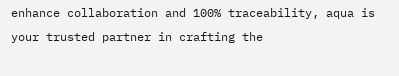enhance collaboration and 100% traceability, aqua is your trusted partner in crafting the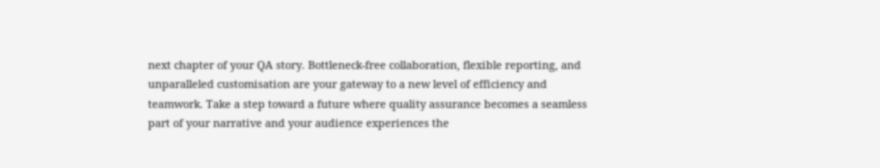next chapter of your QA story. Bottleneck-free collaboration, flexible reporting, and unparalleled customisation are your gateway to a new level of efficiency and teamwork. Take a step toward a future where quality assurance becomes a seamless part of your narrative and your audience experiences the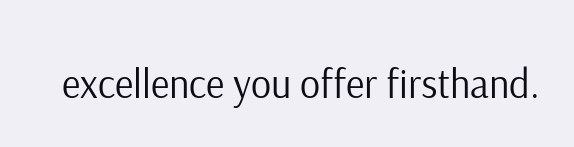excellence you offer firsthand.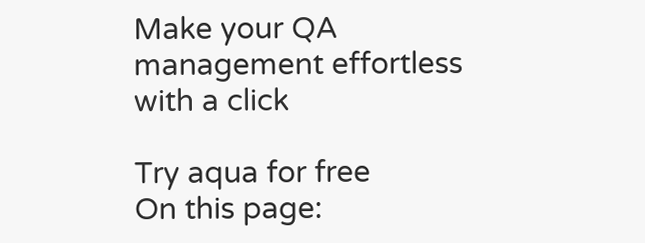Make your QA management effortless with a click

Try aqua for free
On this page: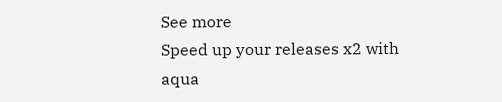See more
Speed up your releases x2 with aqua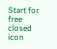Start for free
closed icon